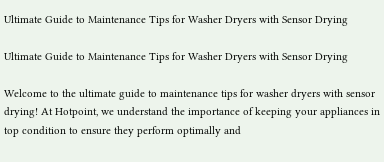Ultimate Guide to Maintenance Tips for Washer Dryers with Sensor Drying

Ultimate Guide to Maintenance Tips for Washer Dryers with Sensor Drying

Welcome to the ultimate guide to maintenance tips for washer dryers with sensor drying! At Hotpoint, we understand the importance of keeping your appliances in top condition to ensure they perform optimally and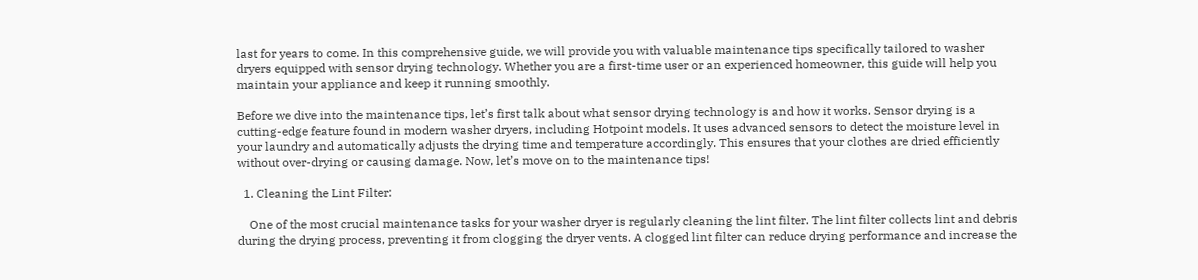last for years to come. In this comprehensive guide, we will provide you with valuable maintenance tips specifically tailored to washer dryers equipped with sensor drying technology. Whether you are a first-time user or an experienced homeowner, this guide will help you maintain your appliance and keep it running smoothly.

Before we dive into the maintenance tips, let’s first talk about what sensor drying technology is and how it works. Sensor drying is a cutting-edge feature found in modern washer dryers, including Hotpoint models. It uses advanced sensors to detect the moisture level in your laundry and automatically adjusts the drying time and temperature accordingly. This ensures that your clothes are dried efficiently without over-drying or causing damage. Now, let’s move on to the maintenance tips!

  1. Cleaning the Lint Filter:

    One of the most crucial maintenance tasks for your washer dryer is regularly cleaning the lint filter. The lint filter collects lint and debris during the drying process, preventing it from clogging the dryer vents. A clogged lint filter can reduce drying performance and increase the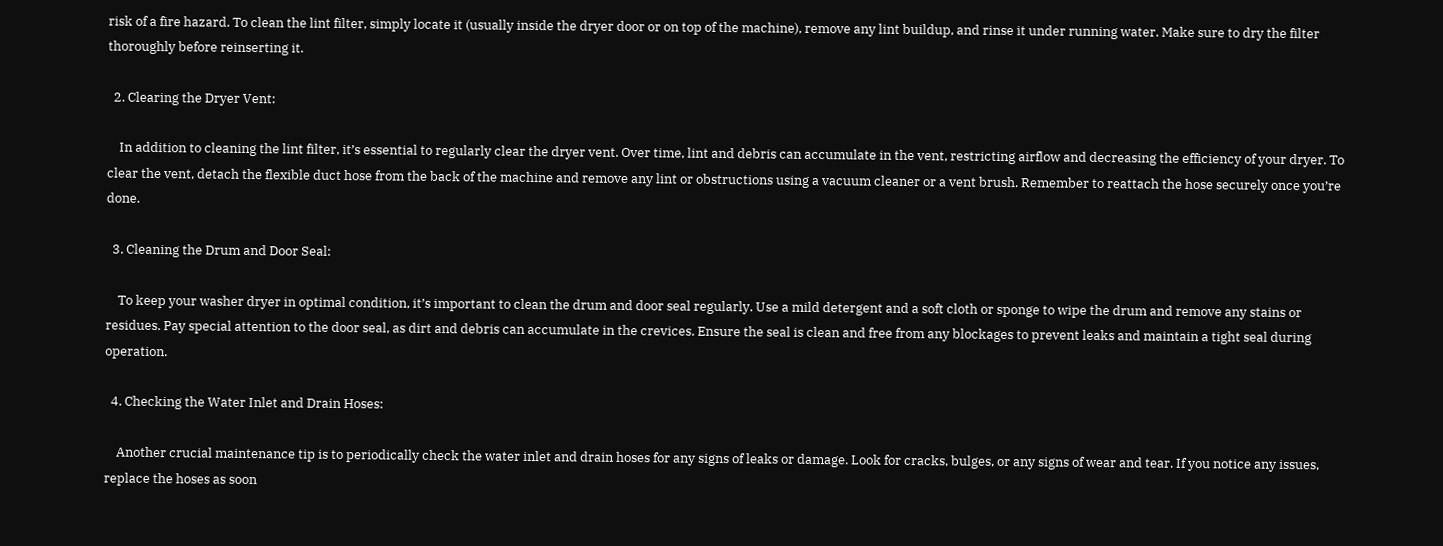risk of a fire hazard. To clean the lint filter, simply locate it (usually inside the dryer door or on top of the machine), remove any lint buildup, and rinse it under running water. Make sure to dry the filter thoroughly before reinserting it.

  2. Clearing the Dryer Vent:

    In addition to cleaning the lint filter, it’s essential to regularly clear the dryer vent. Over time, lint and debris can accumulate in the vent, restricting airflow and decreasing the efficiency of your dryer. To clear the vent, detach the flexible duct hose from the back of the machine and remove any lint or obstructions using a vacuum cleaner or a vent brush. Remember to reattach the hose securely once you’re done.

  3. Cleaning the Drum and Door Seal:

    To keep your washer dryer in optimal condition, it’s important to clean the drum and door seal regularly. Use a mild detergent and a soft cloth or sponge to wipe the drum and remove any stains or residues. Pay special attention to the door seal, as dirt and debris can accumulate in the crevices. Ensure the seal is clean and free from any blockages to prevent leaks and maintain a tight seal during operation.

  4. Checking the Water Inlet and Drain Hoses:

    Another crucial maintenance tip is to periodically check the water inlet and drain hoses for any signs of leaks or damage. Look for cracks, bulges, or any signs of wear and tear. If you notice any issues, replace the hoses as soon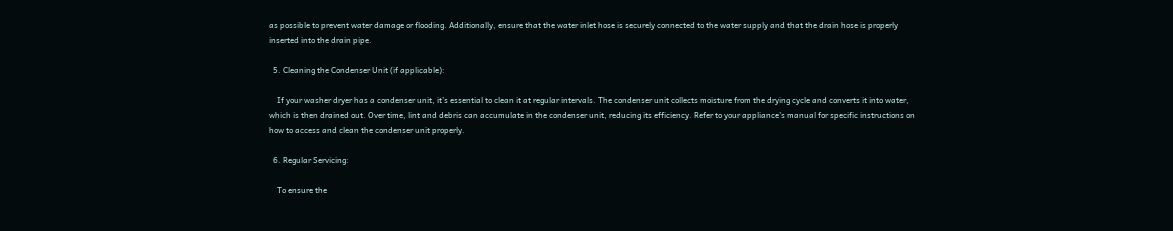as possible to prevent water damage or flooding. Additionally, ensure that the water inlet hose is securely connected to the water supply and that the drain hose is properly inserted into the drain pipe.

  5. Cleaning the Condenser Unit (if applicable):

    If your washer dryer has a condenser unit, it’s essential to clean it at regular intervals. The condenser unit collects moisture from the drying cycle and converts it into water, which is then drained out. Over time, lint and debris can accumulate in the condenser unit, reducing its efficiency. Refer to your appliance’s manual for specific instructions on how to access and clean the condenser unit properly.

  6. Regular Servicing:

    To ensure the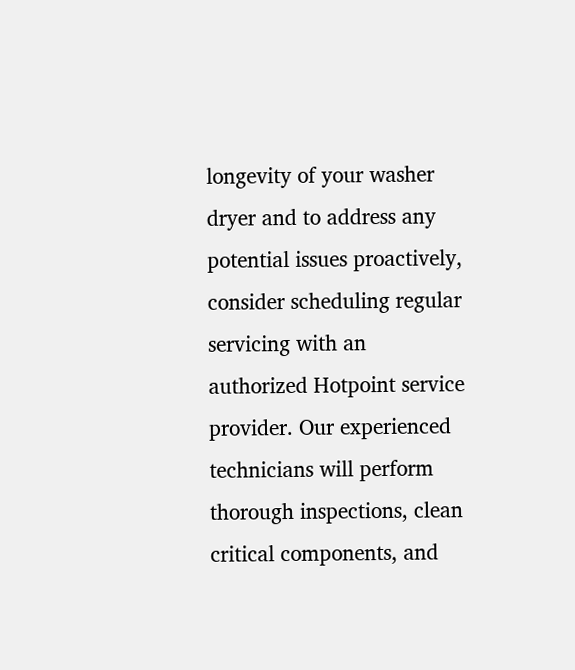longevity of your washer dryer and to address any potential issues proactively, consider scheduling regular servicing with an authorized Hotpoint service provider. Our experienced technicians will perform thorough inspections, clean critical components, and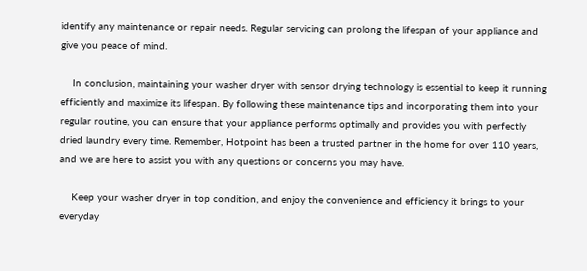identify any maintenance or repair needs. Regular servicing can prolong the lifespan of your appliance and give you peace of mind.

    In conclusion, maintaining your washer dryer with sensor drying technology is essential to keep it running efficiently and maximize its lifespan. By following these maintenance tips and incorporating them into your regular routine, you can ensure that your appliance performs optimally and provides you with perfectly dried laundry every time. Remember, Hotpoint has been a trusted partner in the home for over 110 years, and we are here to assist you with any questions or concerns you may have.

    Keep your washer dryer in top condition, and enjoy the convenience and efficiency it brings to your everyday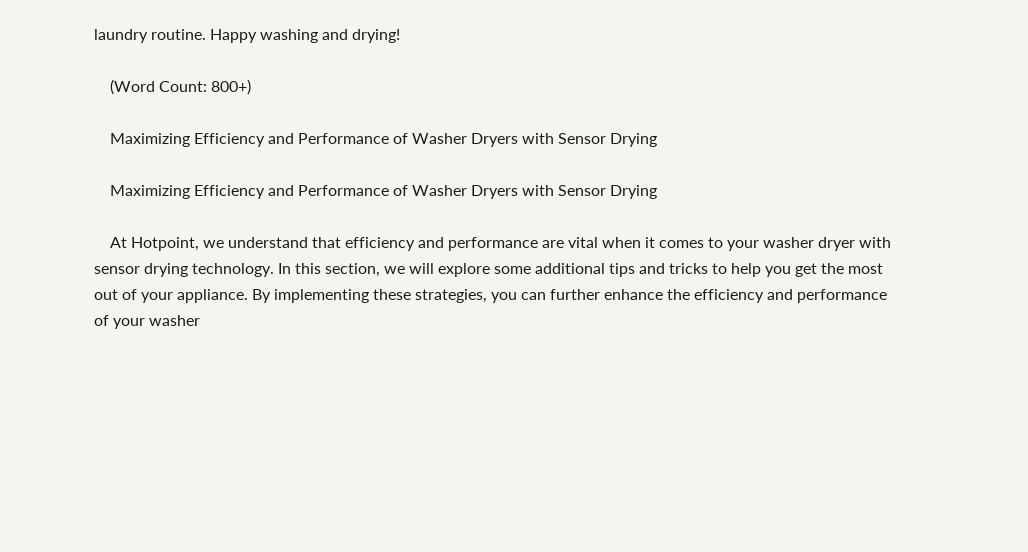laundry routine. Happy washing and drying!

    (Word Count: 800+)

    Maximizing Efficiency and Performance of Washer Dryers with Sensor Drying

    Maximizing Efficiency and Performance of Washer Dryers with Sensor Drying

    At Hotpoint, we understand that efficiency and performance are vital when it comes to your washer dryer with sensor drying technology. In this section, we will explore some additional tips and tricks to help you get the most out of your appliance. By implementing these strategies, you can further enhance the efficiency and performance of your washer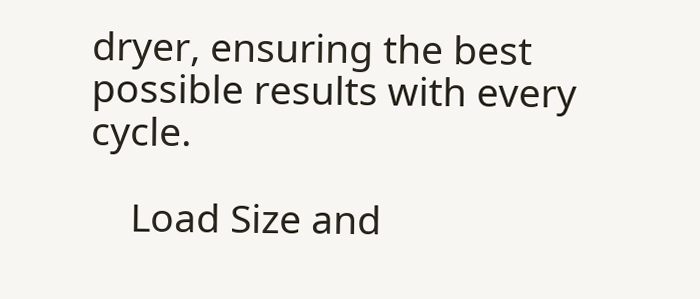dryer, ensuring the best possible results with every cycle.

    Load Size and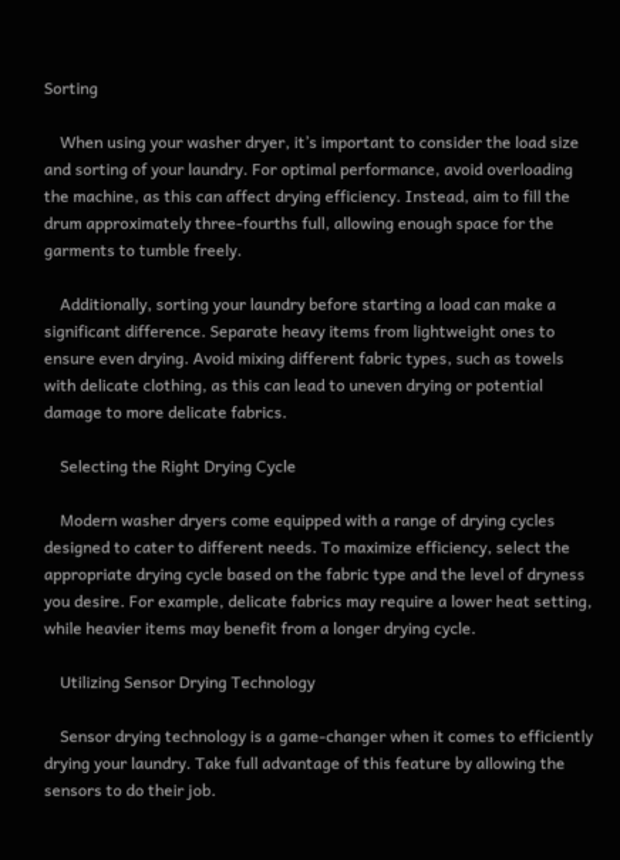Sorting

    When using your washer dryer, it’s important to consider the load size and sorting of your laundry. For optimal performance, avoid overloading the machine, as this can affect drying efficiency. Instead, aim to fill the drum approximately three-fourths full, allowing enough space for the garments to tumble freely.

    Additionally, sorting your laundry before starting a load can make a significant difference. Separate heavy items from lightweight ones to ensure even drying. Avoid mixing different fabric types, such as towels with delicate clothing, as this can lead to uneven drying or potential damage to more delicate fabrics.

    Selecting the Right Drying Cycle

    Modern washer dryers come equipped with a range of drying cycles designed to cater to different needs. To maximize efficiency, select the appropriate drying cycle based on the fabric type and the level of dryness you desire. For example, delicate fabrics may require a lower heat setting, while heavier items may benefit from a longer drying cycle.

    Utilizing Sensor Drying Technology

    Sensor drying technology is a game-changer when it comes to efficiently drying your laundry. Take full advantage of this feature by allowing the sensors to do their job.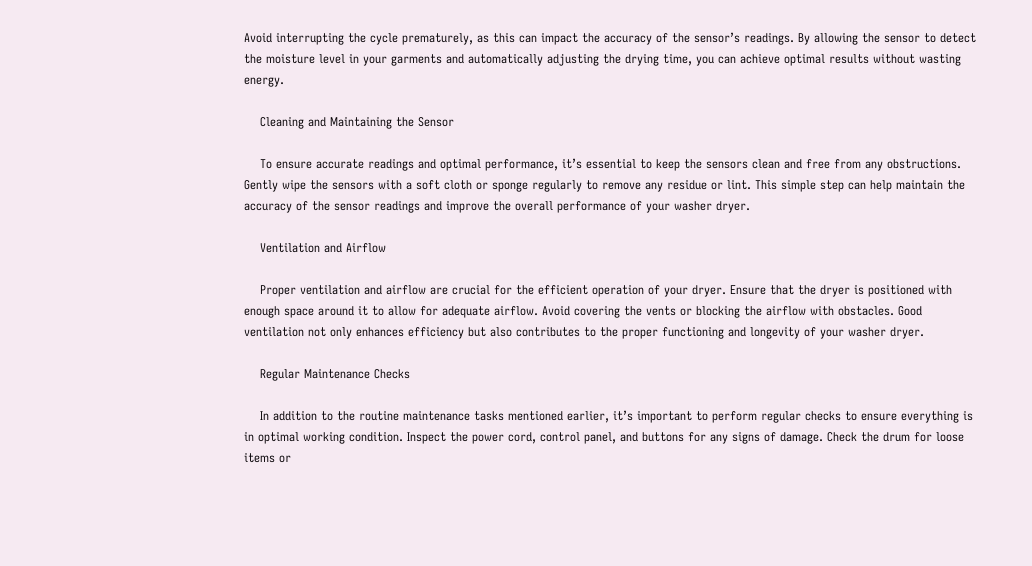Avoid interrupting the cycle prematurely, as this can impact the accuracy of the sensor’s readings. By allowing the sensor to detect the moisture level in your garments and automatically adjusting the drying time, you can achieve optimal results without wasting energy.

    Cleaning and Maintaining the Sensor

    To ensure accurate readings and optimal performance, it’s essential to keep the sensors clean and free from any obstructions. Gently wipe the sensors with a soft cloth or sponge regularly to remove any residue or lint. This simple step can help maintain the accuracy of the sensor readings and improve the overall performance of your washer dryer.

    Ventilation and Airflow

    Proper ventilation and airflow are crucial for the efficient operation of your dryer. Ensure that the dryer is positioned with enough space around it to allow for adequate airflow. Avoid covering the vents or blocking the airflow with obstacles. Good ventilation not only enhances efficiency but also contributes to the proper functioning and longevity of your washer dryer.

    Regular Maintenance Checks

    In addition to the routine maintenance tasks mentioned earlier, it’s important to perform regular checks to ensure everything is in optimal working condition. Inspect the power cord, control panel, and buttons for any signs of damage. Check the drum for loose items or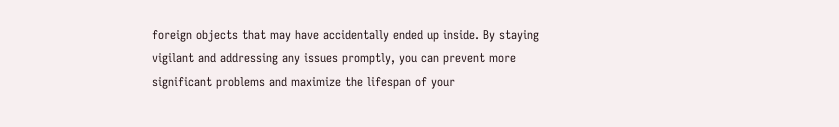foreign objects that may have accidentally ended up inside. By staying vigilant and addressing any issues promptly, you can prevent more significant problems and maximize the lifespan of your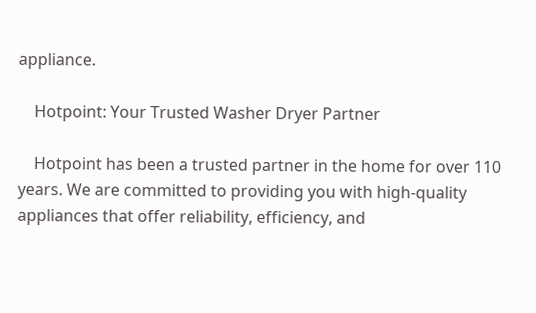appliance.

    Hotpoint: Your Trusted Washer Dryer Partner

    Hotpoint has been a trusted partner in the home for over 110 years. We are committed to providing you with high-quality appliances that offer reliability, efficiency, and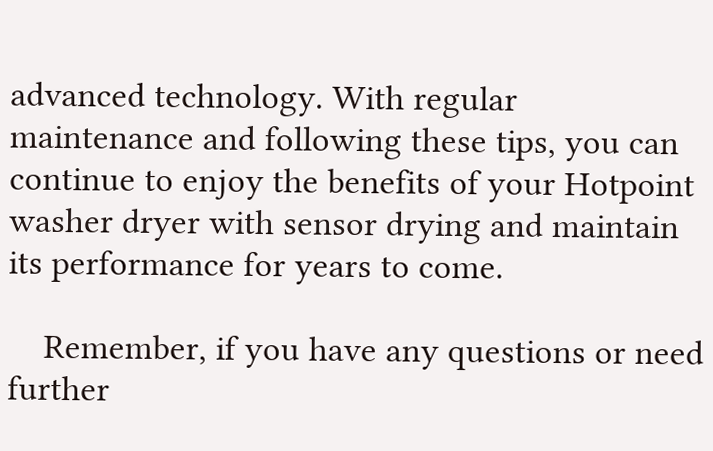advanced technology. With regular maintenance and following these tips, you can continue to enjoy the benefits of your Hotpoint washer dryer with sensor drying and maintain its performance for years to come.

    Remember, if you have any questions or need further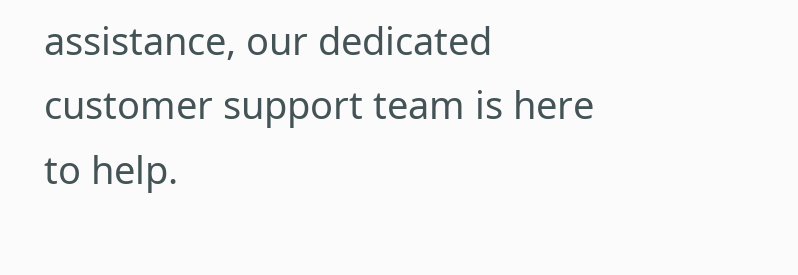assistance, our dedicated customer support team is here to help.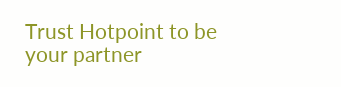Trust Hotpoint to be your partner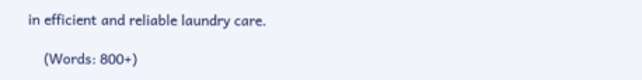in efficient and reliable laundry care.

    (Words: 800+)